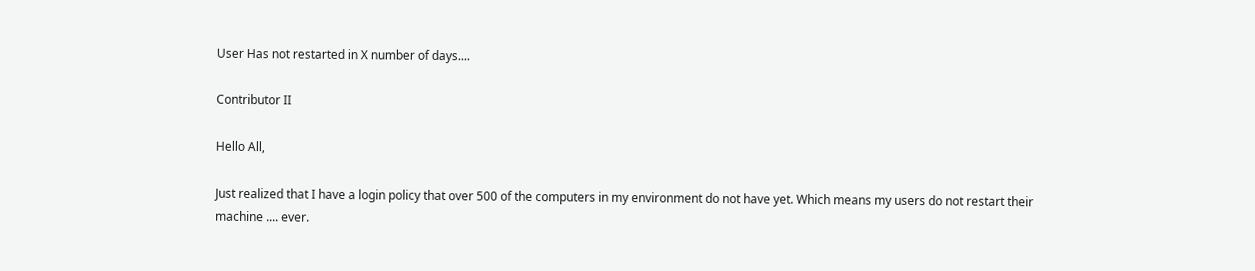User Has not restarted in X number of days....

Contributor II

Hello All,

Just realized that I have a login policy that over 500 of the computers in my environment do not have yet. Which means my users do not restart their machine .... ever.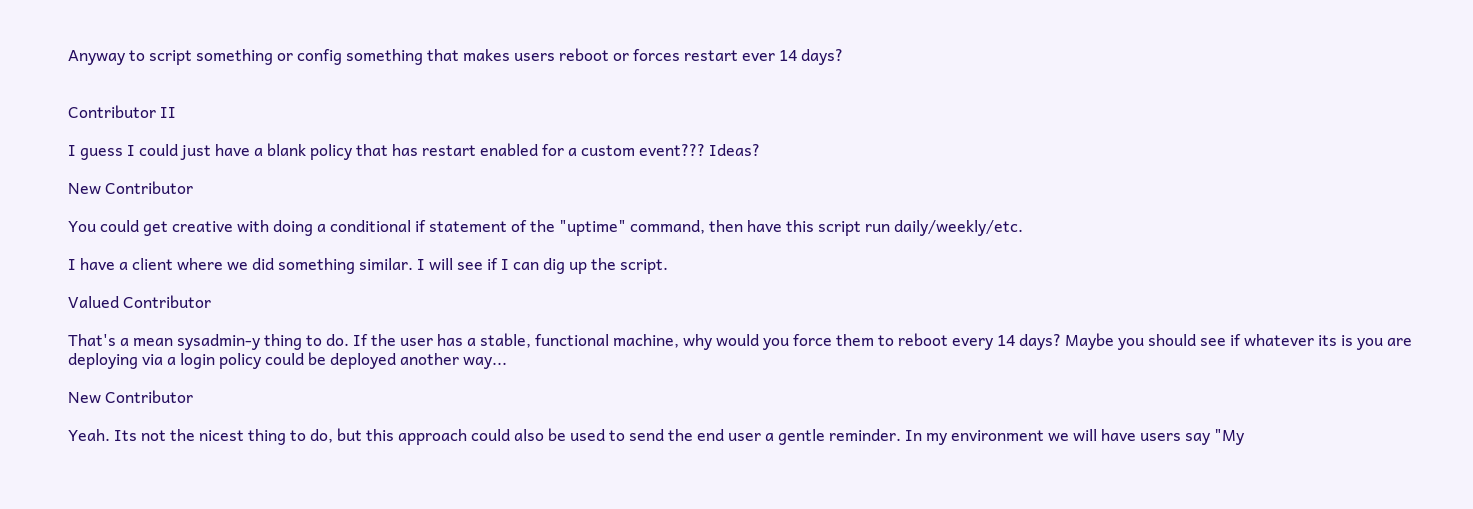Anyway to script something or config something that makes users reboot or forces restart ever 14 days?


Contributor II

I guess I could just have a blank policy that has restart enabled for a custom event??? Ideas?

New Contributor

You could get creative with doing a conditional if statement of the "uptime" command, then have this script run daily/weekly/etc.

I have a client where we did something similar. I will see if I can dig up the script.

Valued Contributor

That's a mean sysadmin-y thing to do. If the user has a stable, functional machine, why would you force them to reboot every 14 days? Maybe you should see if whatever its is you are deploying via a login policy could be deployed another way...

New Contributor

Yeah. Its not the nicest thing to do, but this approach could also be used to send the end user a gentle reminder. In my environment we will have users say "My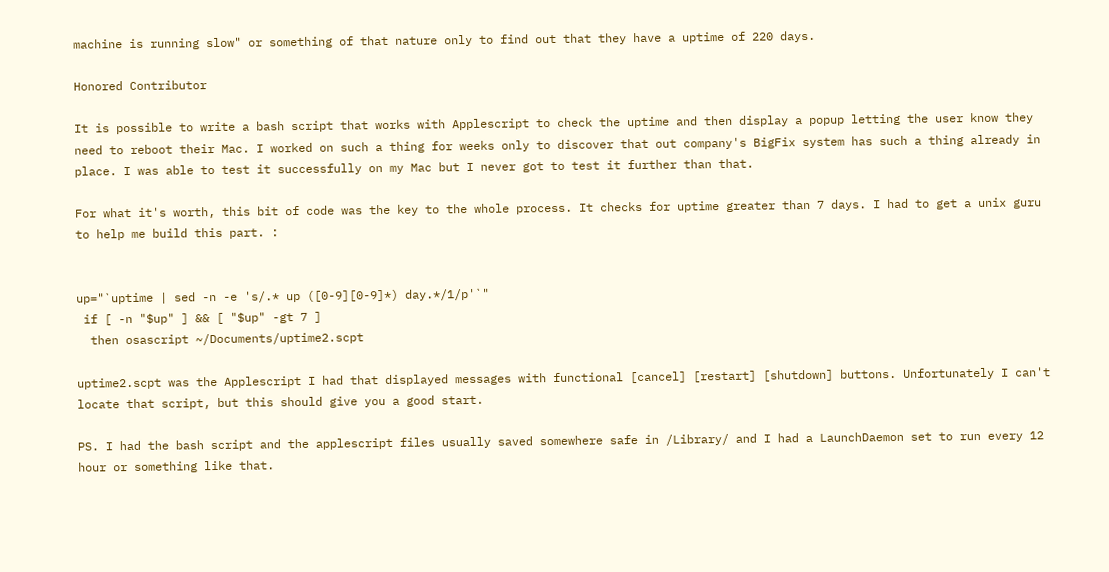machine is running slow" or something of that nature only to find out that they have a uptime of 220 days.

Honored Contributor

It is possible to write a bash script that works with Applescript to check the uptime and then display a popup letting the user know they need to reboot their Mac. I worked on such a thing for weeks only to discover that out company's BigFix system has such a thing already in place. I was able to test it successfully on my Mac but I never got to test it further than that.

For what it's worth, this bit of code was the key to the whole process. It checks for uptime greater than 7 days. I had to get a unix guru to help me build this part. :


up="`uptime | sed -n -e 's/.* up ([0-9][0-9]*) day.*/1/p'`"
 if [ -n "$up" ] && [ "$up" -gt 7 ]
  then osascript ~/Documents/uptime2.scpt

uptime2.scpt was the Applescript I had that displayed messages with functional [cancel] [restart] [shutdown] buttons. Unfortunately I can't locate that script, but this should give you a good start.

PS. I had the bash script and the applescript files usually saved somewhere safe in /Library/ and I had a LaunchDaemon set to run every 12 hour or something like that.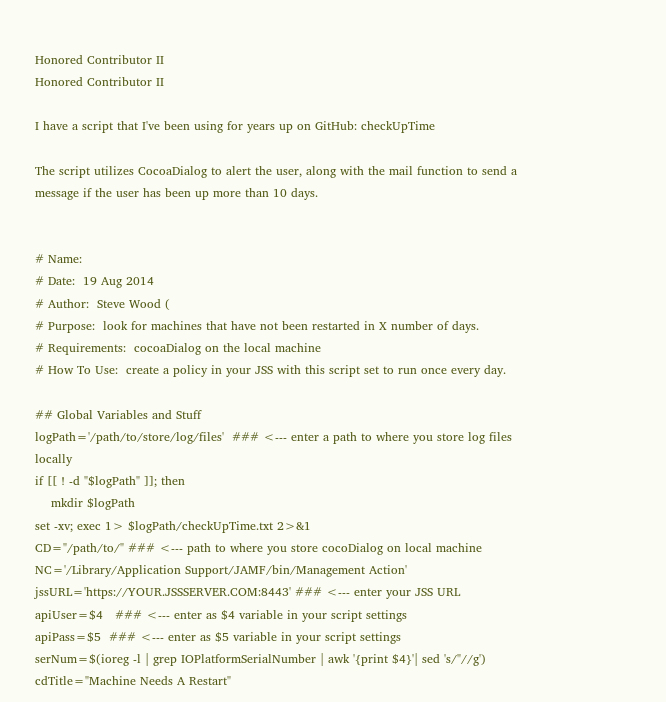Honored Contributor II
Honored Contributor II

I have a script that I've been using for years up on GitHub: checkUpTime

The script utilizes CocoaDialog to alert the user, along with the mail function to send a message if the user has been up more than 10 days.


# Name:
# Date:  19 Aug 2014
# Author:  Steve Wood (
# Purpose:  look for machines that have not been restarted in X number of days.
# Requirements:  cocoaDialog on the local machine
# How To Use:  create a policy in your JSS with this script set to run once every day.

## Global Variables and Stuff
logPath='/path/to/store/log/files'  ### <--- enter a path to where you store log files locally
if [[ ! -d "$logPath" ]]; then
    mkdir $logPath
set -xv; exec 1> $logPath/checkUpTime.txt 2>&1
CD="/path/to/" ### <--- path to where you store cocoDialog on local machine
NC='/Library/Application Support/JAMF/bin/Management Action'
jssURL='https://YOUR.JSSSERVER.COM:8443' ### <--- enter your JSS URL
apiUser=$4   ### <--- enter as $4 variable in your script settings
apiPass=$5  ### <--- enter as $5 variable in your script settings
serNum=$(ioreg -l | grep IOPlatformSerialNumber | awk '{print $4}'| sed 's/"//g')
cdTitle="Machine Needs A Restart"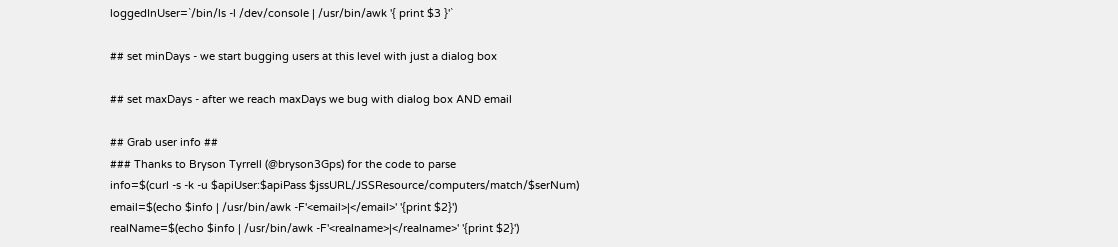loggedInUser=`/bin/ls -l /dev/console | /usr/bin/awk '{ print $3 }'`

## set minDays - we start bugging users at this level with just a dialog box

## set maxDays - after we reach maxDays we bug with dialog box AND email

## Grab user info ##
### Thanks to Bryson Tyrrell (@bryson3Gps) for the code to parse
info=$(curl -s -k -u $apiUser:$apiPass $jssURL/JSSResource/computers/match/$serNum)
email=$(echo $info | /usr/bin/awk -F'<email>|</email>' '{print $2}')
realName=$(echo $info | /usr/bin/awk -F'<realname>|</realname>' '{print $2}')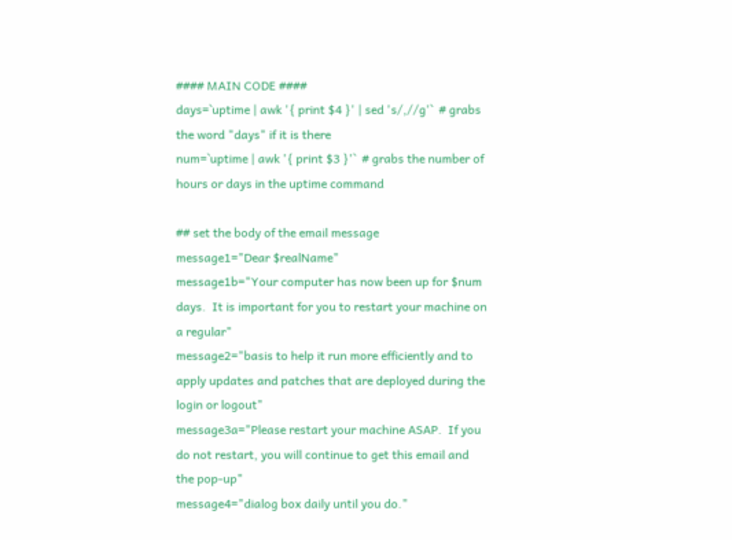#### MAIN CODE ####
days=`uptime | awk '{ print $4 }' | sed 's/,//g'`  # grabs the word "days" if it is there
num=`uptime | awk '{ print $3 }'`  # grabs the number of hours or days in the uptime command

## set the body of the email message
message1="Dear $realName"
message1b="Your computer has now been up for $num days.  It is important for you to restart your machine on a regular"
message2="basis to help it run more efficiently and to apply updates and patches that are deployed during the login or logout"
message3a="Please restart your machine ASAP.  If you do not restart, you will continue to get this email and the pop-up"
message4="dialog box daily until you do."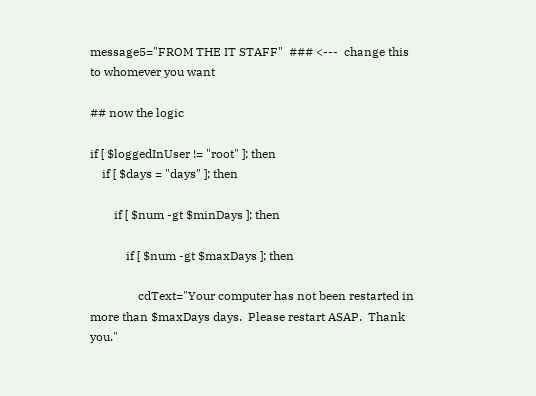message5="FROM THE IT STAFF"  ### <---  change this to whomever you want

## now the logic

if [ $loggedInUser != "root" ]; then
    if [ $days = "days" ]; then

        if [ $num -gt $minDays ]; then

            if [ $num -gt $maxDays ]; then

                cdText="Your computer has not been restarted in more than $maxDays days.  Please restart ASAP.  Thank you."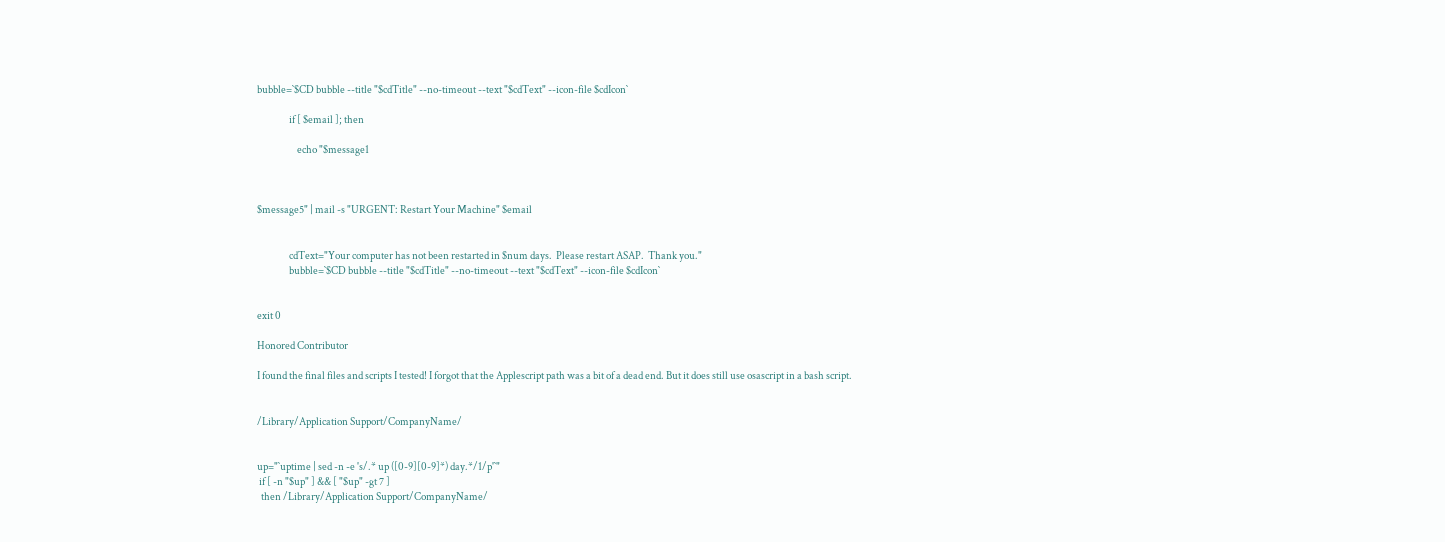bubble=`$CD bubble --title "$cdTitle" --no-timeout --text "$cdText" --icon-file $cdIcon`

                if [ $email ]; then

                    echo "$message1



$message5" | mail -s "URGENT: Restart Your Machine" $email


                cdText="Your computer has not been restarted in $num days.  Please restart ASAP.  Thank you."
                bubble=`$CD bubble --title "$cdTitle" --no-timeout --text "$cdText" --icon-file $cdIcon`


exit 0

Honored Contributor

I found the final files and scripts I tested! I forgot that the Applescript path was a bit of a dead end. But it does still use osascript in a bash script.


/Library/Application Support/CompanyName/


up="`uptime | sed -n -e 's/.* up ([0-9][0-9]*) day.*/1/p'`"
 if [ -n "$up" ] && [ "$up" -gt 7 ]
  then /Library/Application Support/CompanyName/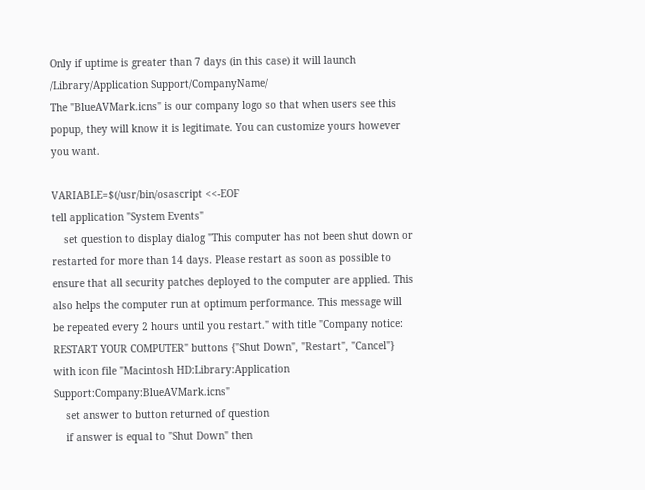Only if uptime is greater than 7 days (in this case) it will launch /Library/Application Support/CompanyName/
The "BlueAVMark.icns" is our company logo so that when users see this popup, they will know it is legitimate. You can customize yours however you want.

VARIABLE=$(/usr/bin/osascript <<-EOF
tell application "System Events"
    set question to display dialog "This computer has not been shut down or restarted for more than 14 days. Please restart as soon as possible to ensure that all security patches deployed to the computer are applied. This also helps the computer run at optimum performance. This message will be repeated every 2 hours until you restart." with title "Company notice: RESTART YOUR COMPUTER" buttons {"Shut Down", "Restart", "Cancel"} with icon file "Macintosh HD:Library:Application Support:Company:BlueAVMark.icns"
    set answer to button returned of question
    if answer is equal to "Shut Down" then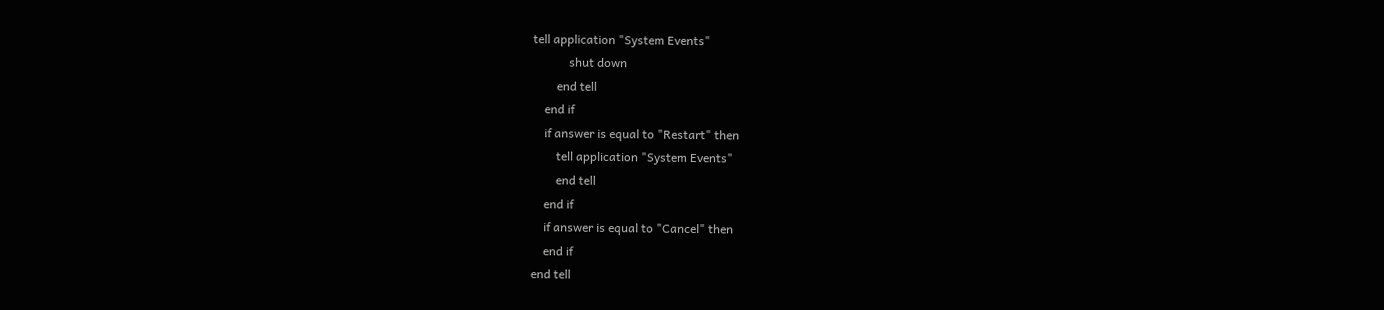tell application "System Events"
            shut down
        end tell
    end if
    if answer is equal to "Restart" then
        tell application "System Events"
        end tell
    end if
    if answer is equal to "Cancel" then
    end if
end tell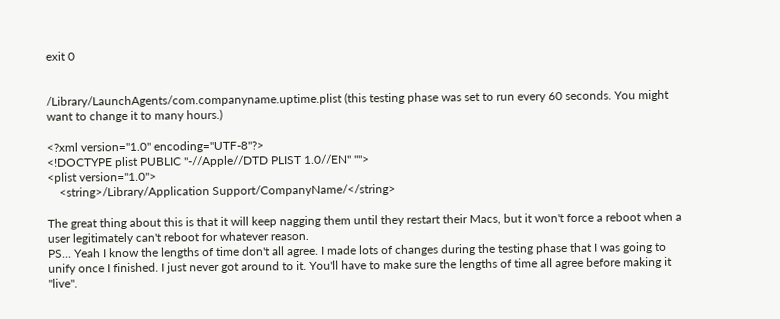exit 0


/Library/LaunchAgents/com.companyname.uptime.plist (this testing phase was set to run every 60 seconds. You might want to change it to many hours.)

<?xml version="1.0" encoding="UTF-8"?>
<!DOCTYPE plist PUBLIC "-//Apple//DTD PLIST 1.0//EN" "">
<plist version="1.0">
    <string>/Library/Application Support/CompanyName/</string>

The great thing about this is that it will keep nagging them until they restart their Macs, but it won't force a reboot when a user legitimately can't reboot for whatever reason.
PS... Yeah I know the lengths of time don't all agree. I made lots of changes during the testing phase that I was going to unify once I finished. I just never got around to it. You'll have to make sure the lengths of time all agree before making it "live".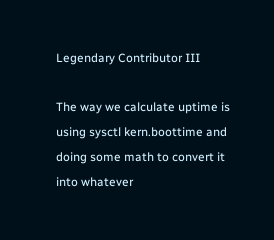Legendary Contributor III

The way we calculate uptime is using sysctl kern.boottime and doing some math to convert it into whatever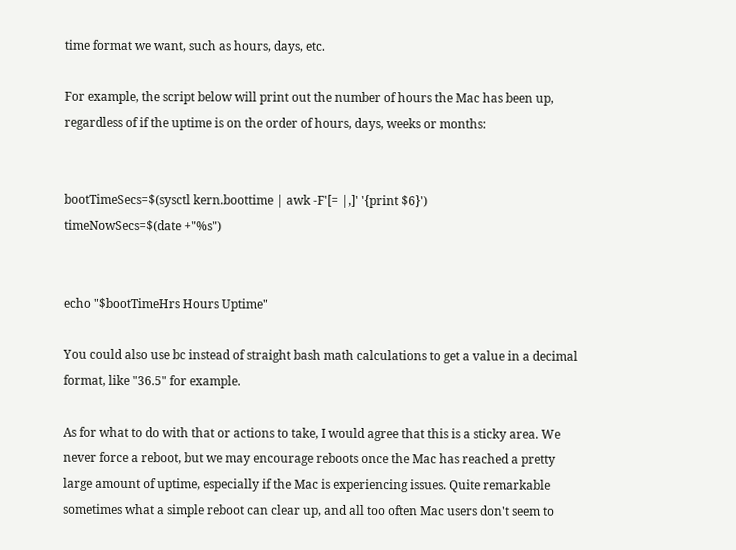time format we want, such as hours, days, etc.

For example, the script below will print out the number of hours the Mac has been up, regardless of if the uptime is on the order of hours, days, weeks or months:


bootTimeSecs=$(sysctl kern.boottime | awk -F'[= |,]' '{print $6}')
timeNowSecs=$(date +"%s")


echo "$bootTimeHrs Hours Uptime"

You could also use bc instead of straight bash math calculations to get a value in a decimal format, like "36.5" for example.

As for what to do with that or actions to take, I would agree that this is a sticky area. We never force a reboot, but we may encourage reboots once the Mac has reached a pretty large amount of uptime, especially if the Mac is experiencing issues. Quite remarkable sometimes what a simple reboot can clear up, and all too often Mac users don't seem to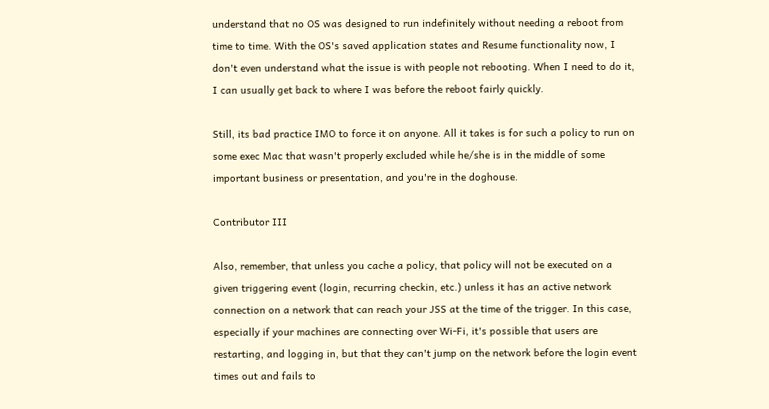understand that no OS was designed to run indefinitely without needing a reboot from time to time. With the OS's saved application states and Resume functionality now, I don't even understand what the issue is with people not rebooting. When I need to do it, I can usually get back to where I was before the reboot fairly quickly.

Still, its bad practice IMO to force it on anyone. All it takes is for such a policy to run on some exec Mac that wasn't properly excluded while he/she is in the middle of some important business or presentation, and you're in the doghouse.

Contributor III

Also, remember, that unless you cache a policy, that policy will not be executed on a given triggering event (login, recurring checkin, etc.) unless it has an active network connection on a network that can reach your JSS at the time of the trigger. In this case, especially if your machines are connecting over Wi-Fi, it's possible that users are restarting, and logging in, but that they can't jump on the network before the login event times out and fails to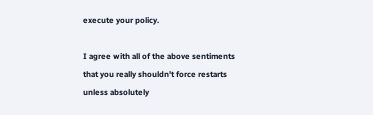execute your policy.

I agree with all of the above sentiments that you really shouldn't force restarts unless absolutely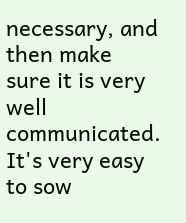necessary, and then make sure it is very well communicated. It's very easy to sow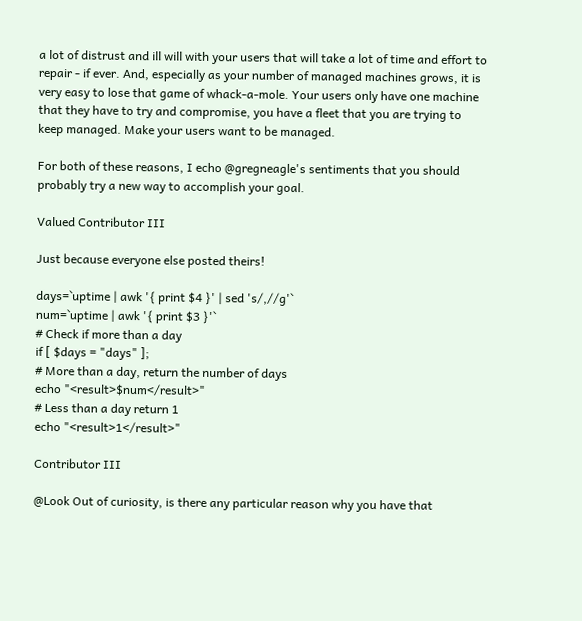a lot of distrust and ill will with your users that will take a lot of time and effort to repair - if ever. And, especially as your number of managed machines grows, it is very easy to lose that game of whack-a-mole. Your users only have one machine that they have to try and compromise, you have a fleet that you are trying to keep managed. Make your users want to be managed.

For both of these reasons, I echo @gregneagle's sentiments that you should probably try a new way to accomplish your goal.

Valued Contributor III

Just because everyone else posted theirs!

days=`uptime | awk '{ print $4 }' | sed 's/,//g'`
num=`uptime | awk '{ print $3 }'`
# Check if more than a day
if [ $days = "days" ];
# More than a day, return the number of days
echo "<result>$num</result>"
# Less than a day return 1
echo "<result>1</result>"

Contributor III

@Look Out of curiosity, is there any particular reason why you have that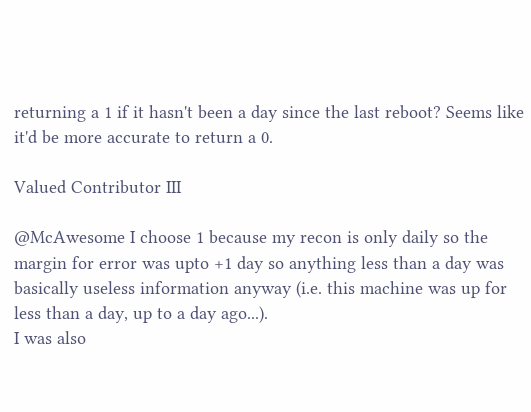returning a 1 if it hasn't been a day since the last reboot? Seems like it'd be more accurate to return a 0.

Valued Contributor III

@McAwesome I choose 1 because my recon is only daily so the margin for error was upto +1 day so anything less than a day was basically useless information anyway (i.e. this machine was up for less than a day, up to a day ago...).
I was also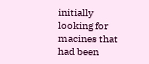initially looking for macines that had been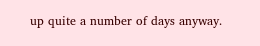up quite a number of days anyway.